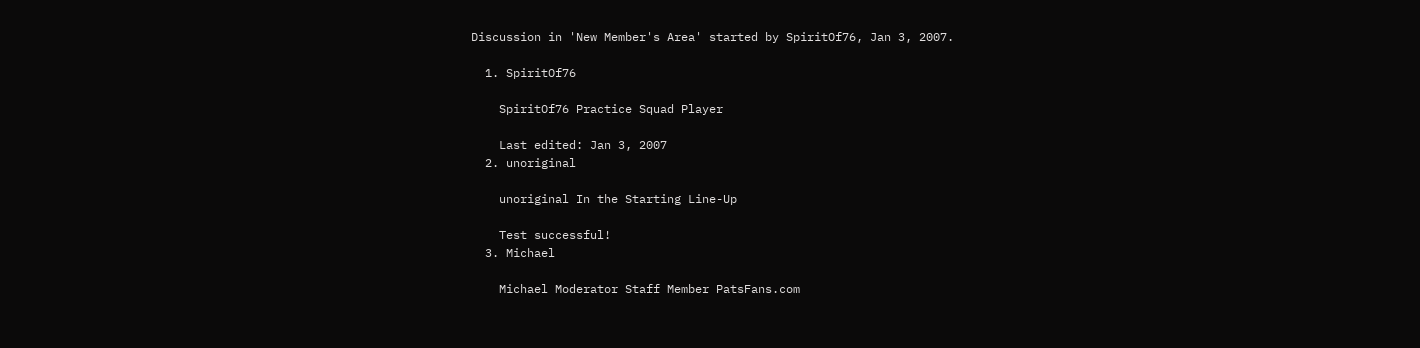Discussion in 'New Member's Area' started by SpiritOf76, Jan 3, 2007.

  1. SpiritOf76

    SpiritOf76 Practice Squad Player

    Last edited: Jan 3, 2007
  2. unoriginal

    unoriginal In the Starting Line-Up

    Test successful!
  3. Michael

    Michael Moderator Staff Member PatsFans.com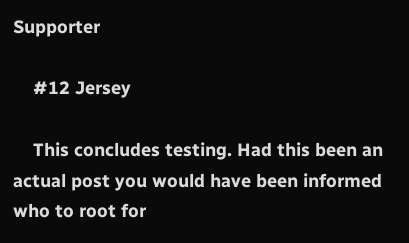Supporter

    #12 Jersey

    This concludes testing. Had this been an actual post you would have been informed who to root for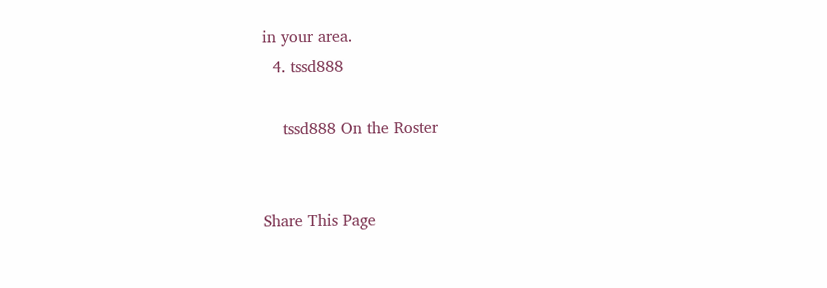in your area.
  4. tssd888

    tssd888 On the Roster


Share This Page